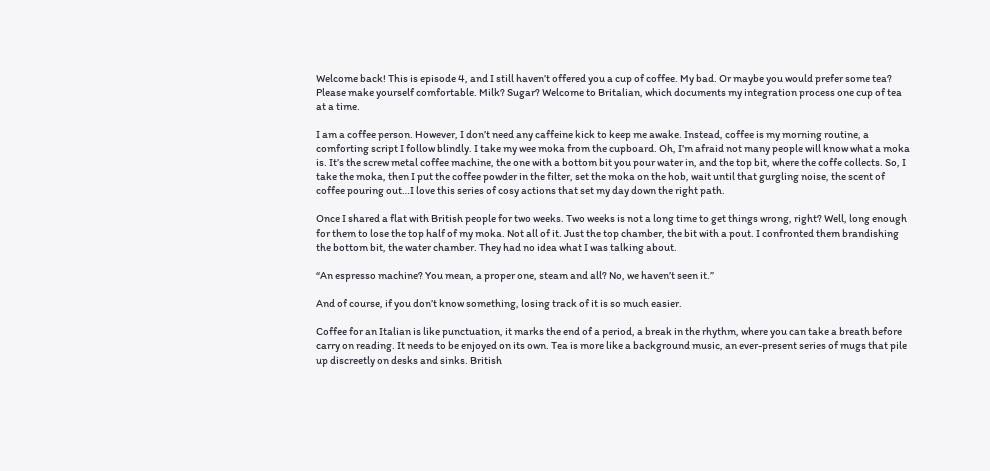Welcome back! This is episode 4, and I still haven’t offered you a cup of coffee. My bad. Or maybe you would prefer some tea? Please make yourself comfortable. Milk? Sugar? Welcome to Britalian, which documents my integration process one cup of tea at a time.

I am a coffee person. However, I don’t need any caffeine kick to keep me awake. Instead, coffee is my morning routine, a comforting script I follow blindly. I take my wee moka from the cupboard. Oh, I’m afraid not many people will know what a moka is. It’s the screw metal coffee machine, the one with a bottom bit you pour water in, and the top bit, where the coffe collects. So, I take the moka, then I put the coffee powder in the filter, set the moka on the hob, wait until that gurgling noise, the scent of coffee pouring out…I love this series of cosy actions that set my day down the right path.

Once I shared a flat with British people for two weeks. Two weeks is not a long time to get things wrong, right? Well, long enough for them to lose the top half of my moka. Not all of it. Just the top chamber, the bit with a pout. I confronted them brandishing the bottom bit, the water chamber. They had no idea what I was talking about.

“An espresso machine? You mean, a proper one, steam and all? No, we haven’t seen it.”

And of course, if you don’t know something, losing track of it is so much easier.

Coffee for an Italian is like punctuation, it marks the end of a period, a break in the rhythm, where you can take a breath before carry on reading. It needs to be enjoyed on its own. Tea is more like a background music, an ever-present series of mugs that pile up discreetly on desks and sinks. British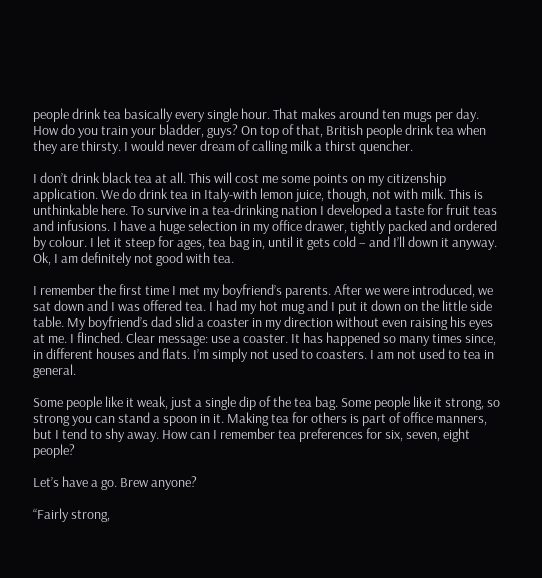people drink tea basically every single hour. That makes around ten mugs per day. How do you train your bladder, guys? On top of that, British people drink tea when they are thirsty. I would never dream of calling milk a thirst quencher.

I don’t drink black tea at all. This will cost me some points on my citizenship application. We do drink tea in Italy-with lemon juice, though, not with milk. This is unthinkable here. To survive in a tea-drinking nation I developed a taste for fruit teas and infusions. I have a huge selection in my office drawer, tightly packed and ordered by colour. I let it steep for ages, tea bag in, until it gets cold – and I’ll down it anyway. Ok, I am definitely not good with tea.

I remember the first time I met my boyfriend’s parents. After we were introduced, we sat down and I was offered tea. I had my hot mug and I put it down on the little side table. My boyfriend’s dad slid a coaster in my direction without even raising his eyes at me. I flinched. Clear message: use a coaster. It has happened so many times since, in different houses and flats. I’m simply not used to coasters. I am not used to tea in general.

Some people like it weak, just a single dip of the tea bag. Some people like it strong, so strong you can stand a spoon in it. Making tea for others is part of office manners, but I tend to shy away. How can I remember tea preferences for six, seven, eight people?

Let’s have a go. Brew anyone?

“Fairly strong,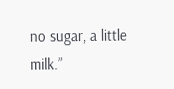no sugar, a little milk.”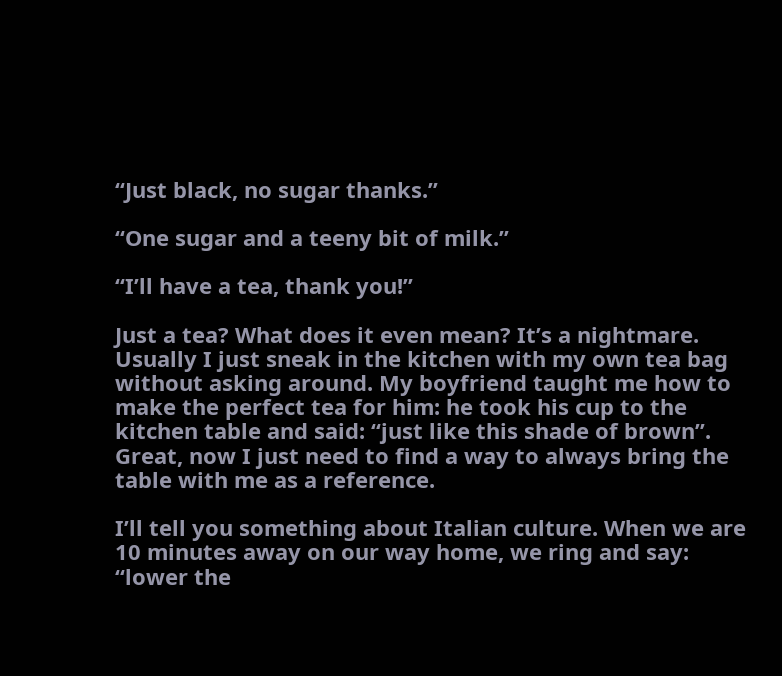“Just black, no sugar thanks.”

“One sugar and a teeny bit of milk.”

“I’ll have a tea, thank you!”

Just a tea? What does it even mean? It’s a nightmare. Usually I just sneak in the kitchen with my own tea bag without asking around. My boyfriend taught me how to make the perfect tea for him: he took his cup to the kitchen table and said: “just like this shade of brown”. Great, now I just need to find a way to always bring the table with me as a reference.

I’ll tell you something about Italian culture. When we are 10 minutes away on our way home, we ring and say: “lower the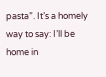pasta”. It’s a homely way to say: I’ll be home in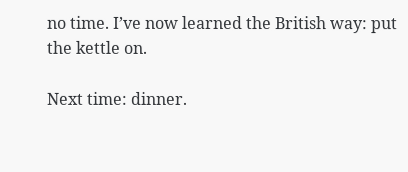no time. I’ve now learned the British way: put the kettle on.

Next time: dinner.